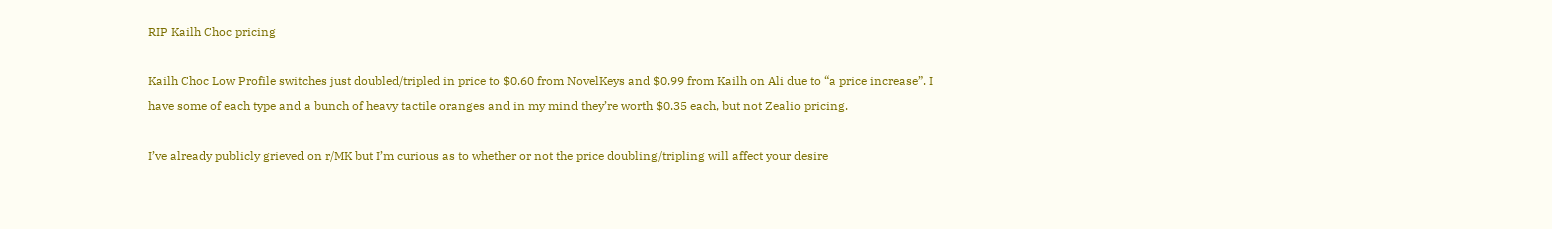RIP Kailh Choc pricing

Kailh Choc Low Profile switches just doubled/tripled in price to $0.60 from NovelKeys and $0.99 from Kailh on Ali due to “a price increase”. I have some of each type and a bunch of heavy tactile oranges and in my mind they’re worth $0.35 each, but not Zealio pricing.

I’ve already publicly grieved on r/MK but I’m curious as to whether or not the price doubling/tripling will affect your desire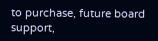to purchase, future board support,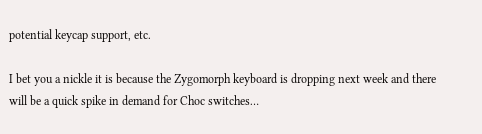potential keycap support, etc.

I bet you a nickle it is because the Zygomorph keyboard is dropping next week and there will be a quick spike in demand for Choc switches…